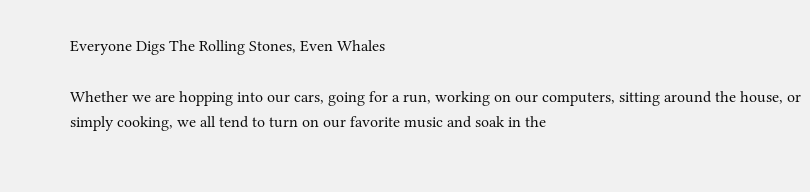Everyone Digs The Rolling Stones, Even Whales

Whether we are hopping into our cars, going for a run, working on our computers, sitting around the house, or simply cooking, we all tend to turn on our favorite music and soak in the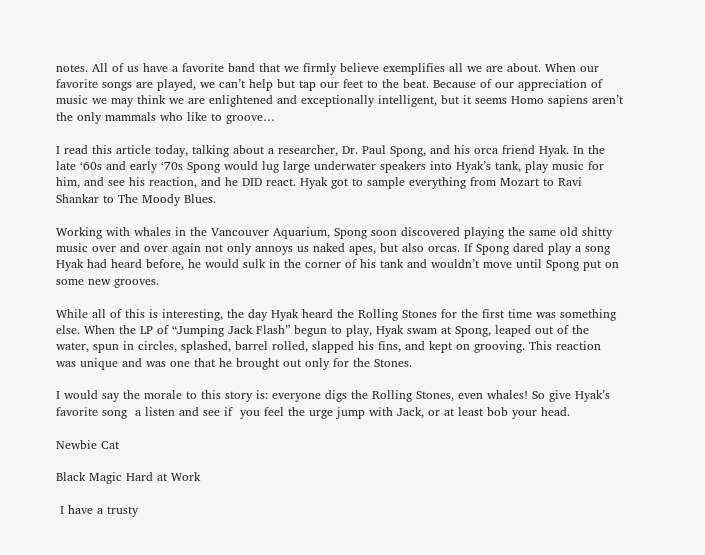notes. All of us have a favorite band that we firmly believe exemplifies all we are about. When our favorite songs are played, we can’t help but tap our feet to the beat. Because of our appreciation of music we may think we are enlightened and exceptionally intelligent, but it seems Homo sapiens aren’t the only mammals who like to groove…

I read this article today, talking about a researcher, Dr. Paul Spong, and his orca friend Hyak. In the late ‘60s and early ‘70s Spong would lug large underwater speakers into Hyak’s tank, play music for him, and see his reaction, and he DID react. Hyak got to sample everything from Mozart to Ravi Shankar to The Moody Blues.

Working with whales in the Vancouver Aquarium, Spong soon discovered playing the same old shitty music over and over again not only annoys us naked apes, but also orcas. If Spong dared play a song Hyak had heard before, he would sulk in the corner of his tank and wouldn’t move until Spong put on some new grooves.

While all of this is interesting, the day Hyak heard the Rolling Stones for the first time was something else. When the LP of “Jumping Jack Flash” begun to play, Hyak swam at Spong, leaped out of the water, spun in circles, splashed, barrel rolled, slapped his fins, and kept on grooving. This reaction was unique and was one that he brought out only for the Stones.

I would say the morale to this story is: everyone digs the Rolling Stones, even whales! So give Hyak’s favorite song  a listen and see if  you feel the urge jump with Jack, or at least bob your head.

Newbie Cat

Black Magic Hard at Work

 I have a trusty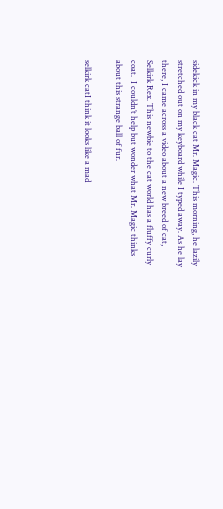sidekick in my black cat Mr. Magic. This morning, he lazily stretched out on my keyboard while I typed away. As he lay there, I came across a video about a new breed of cat, Selkirk Rex. This newbie to the cat world has a fluffy curly coat.  I couldn’t help but wonder what Mr. Magic thinks about this strange ball of fur.

selkirk catI think it looks like a mad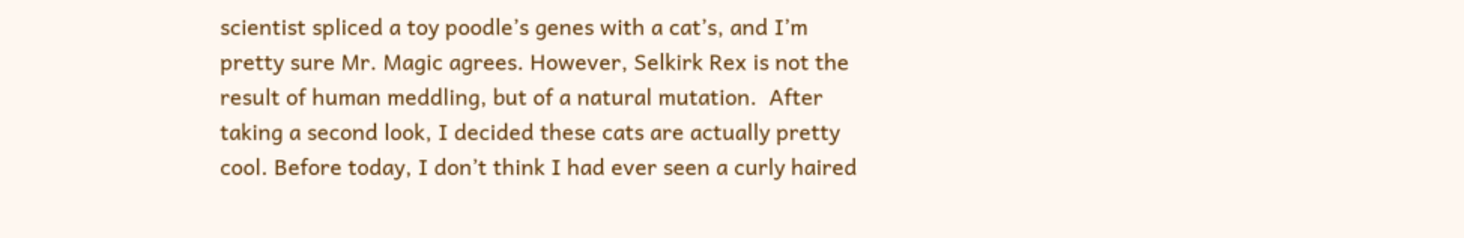scientist spliced a toy poodle’s genes with a cat’s, and I’m pretty sure Mr. Magic agrees. However, Selkirk Rex is not the result of human meddling, but of a natural mutation.  After taking a second look, I decided these cats are actually pretty cool. Before today, I don’t think I had ever seen a curly haired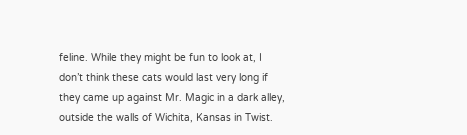feline. While they might be fun to look at, I don’t think these cats would last very long if they came up against Mr. Magic in a dark alley, outside the walls of Wichita, Kansas in Twist.